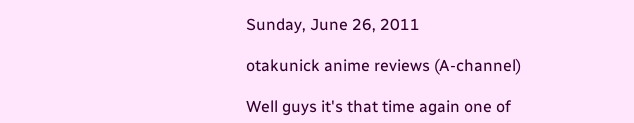Sunday, June 26, 2011

otakunick anime reviews (A-channel)

Well guys it's that time again one of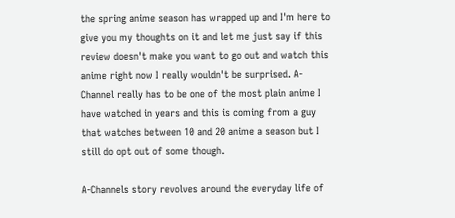the spring anime season has wrapped up and I'm here to give you my thoughts on it and let me just say if this review doesn't make you want to go out and watch this anime right now I really wouldn't be surprised. A-Channel really has to be one of the most plain anime I have watched in years and this is coming from a guy that watches between 10 and 20 anime a season but I still do opt out of some though.

A-Channels story revolves around the everyday life of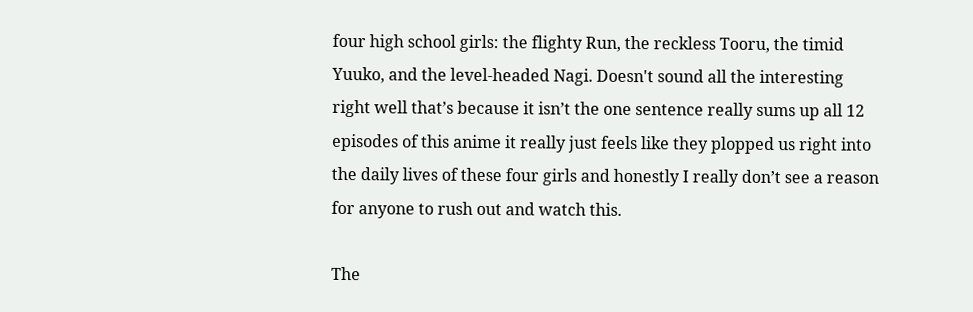four high school girls: the flighty Run, the reckless Tooru, the timid Yuuko, and the level-headed Nagi. Doesn't sound all the interesting right well that’s because it isn’t the one sentence really sums up all 12 episodes of this anime it really just feels like they plopped us right into the daily lives of these four girls and honestly I really don’t see a reason for anyone to rush out and watch this.

The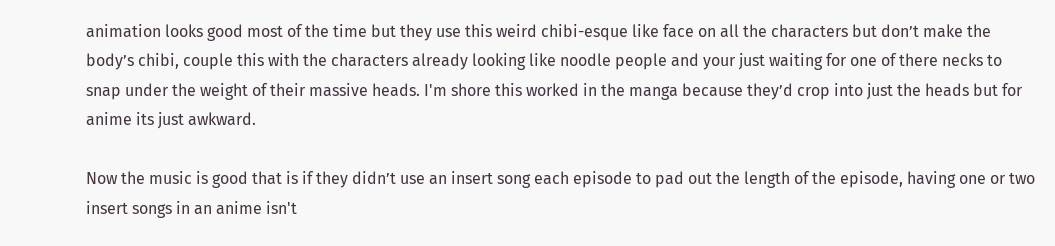animation looks good most of the time but they use this weird chibi-esque like face on all the characters but don’t make the body’s chibi, couple this with the characters already looking like noodle people and your just waiting for one of there necks to snap under the weight of their massive heads. I'm shore this worked in the manga because they’d crop into just the heads but for anime its just awkward.

Now the music is good that is if they didn’t use an insert song each episode to pad out the length of the episode, having one or two insert songs in an anime isn't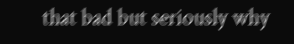that bad but seriously why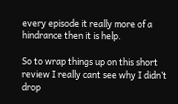every episode it really more of a hindrance then it is help.

So to wrap things up on this short review I really cant see why I didn’t drop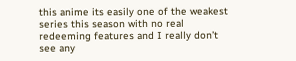this anime its easily one of the weakest series this season with no real redeeming features and I really don’t see any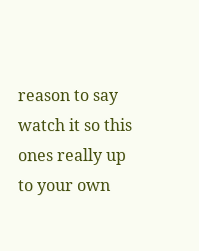reason to say watch it so this ones really up to your own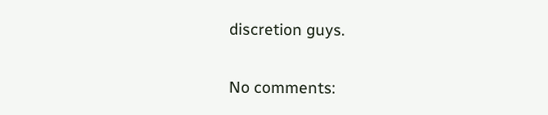discretion guys.

No comments: